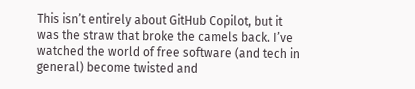This isn’t entirely about GitHub Copilot, but it was the straw that broke the camels back. I’ve watched the world of free software (and tech in general) become twisted and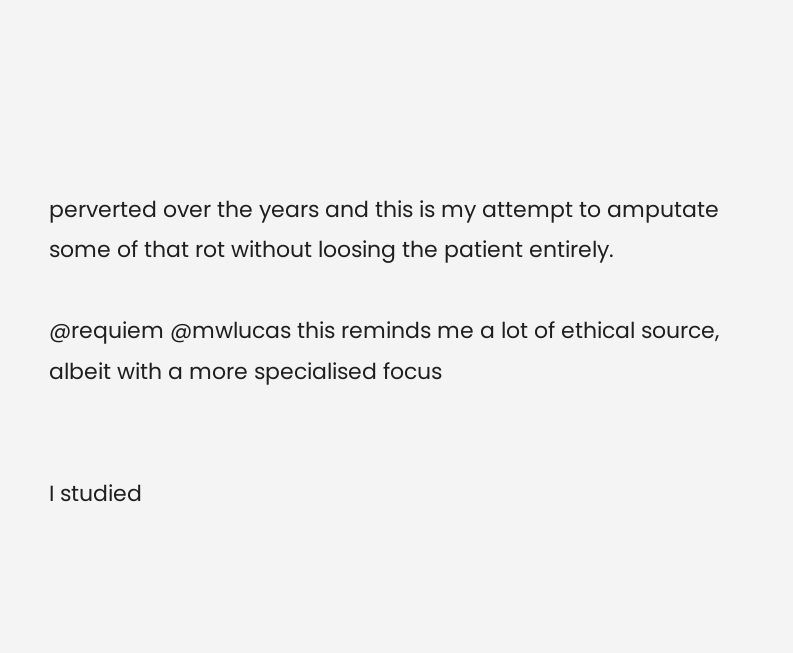perverted over the years and this is my attempt to amputate some of that rot without loosing the patient entirely.

@requiem @mwlucas this reminds me a lot of ethical source, albeit with a more specialised focus


I studied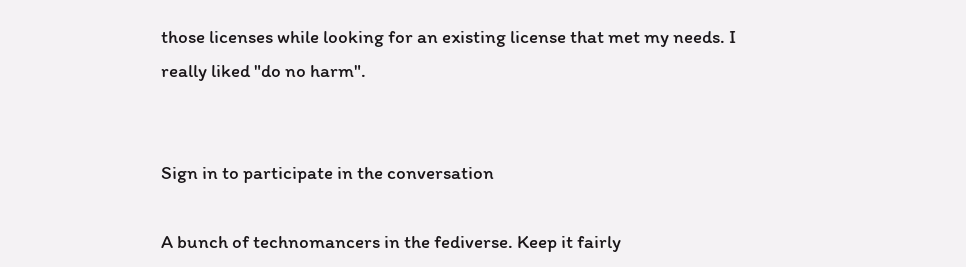those licenses while looking for an existing license that met my needs. I really liked "do no harm".


Sign in to participate in the conversation

A bunch of technomancers in the fediverse. Keep it fairly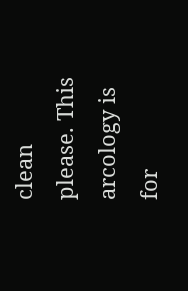clean please. This arcology is for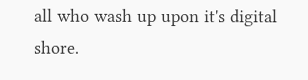all who wash up upon it's digital shore.